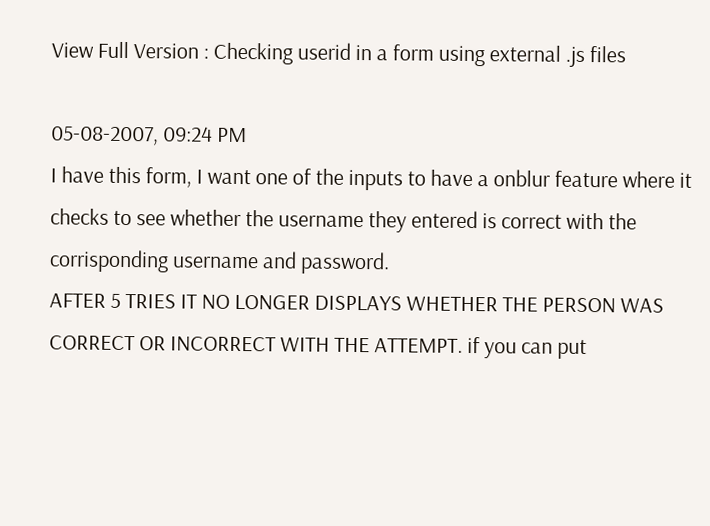View Full Version : Checking userid in a form using external .js files

05-08-2007, 09:24 PM
I have this form, I want one of the inputs to have a onblur feature where it checks to see whether the username they entered is correct with the corrisponding username and password.
AFTER 5 TRIES IT NO LONGER DISPLAYS WHETHER THE PERSON WAS CORRECT OR INCORRECT WITH THE ATTEMPT. if you can put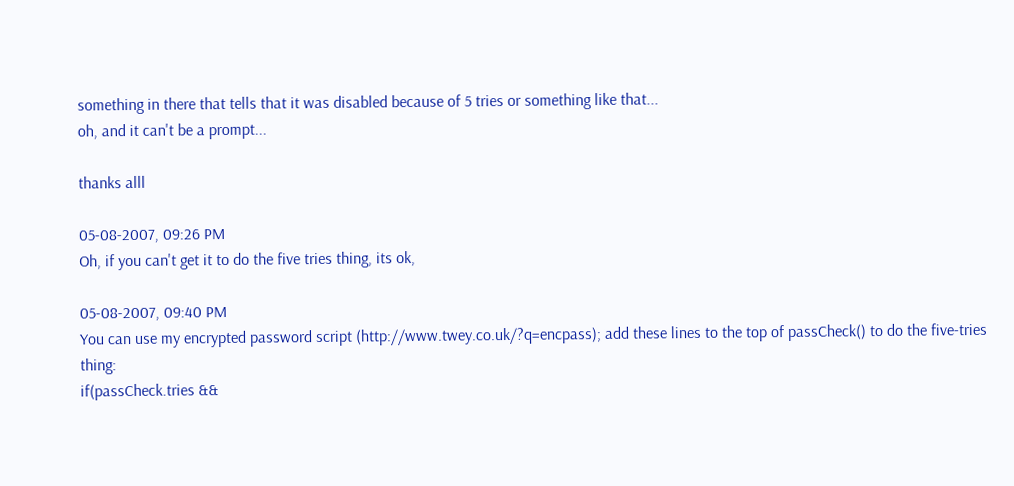something in there that tells that it was disabled because of 5 tries or something like that...
oh, and it can't be a prompt...

thanks alll

05-08-2007, 09:26 PM
Oh, if you can't get it to do the five tries thing, its ok,

05-08-2007, 09:40 PM
You can use my encrypted password script (http://www.twey.co.uk/?q=encpass); add these lines to the top of passCheck() to do the five-tries thing:
if(passCheck.tries &&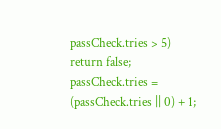passCheck.tries > 5) return false;
passCheck.tries = (passCheck.tries || 0) + 1;